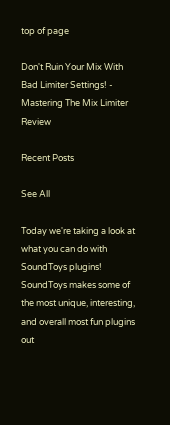top of page

Don't Ruin Your Mix With Bad Limiter Settings! - Mastering The Mix Limiter Review

Recent Posts

See All

Today we're taking a look at what you can do with SoundToys plugins! SoundToys makes some of the most unique, interesting, and overall most fun plugins out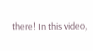there! In this video,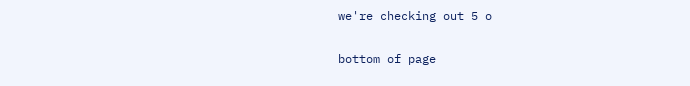we're checking out 5 o

bottom of page